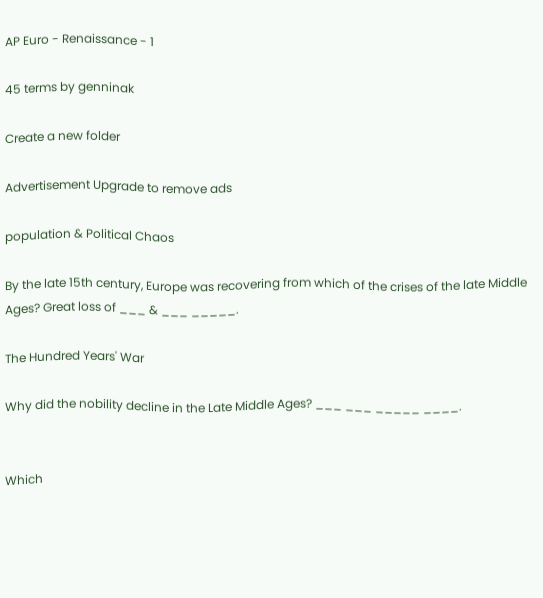AP Euro - Renaissance - 1

45 terms by genninak

Create a new folder

Advertisement Upgrade to remove ads

population & Political Chaos

By the late 15th century, Europe was recovering from which of the crises of the late Middle Ages? Great loss of ___ & ___ _____.

The Hundred Years' War

Why did the nobility decline in the Late Middle Ages? ___ ___ _____ ____.


Which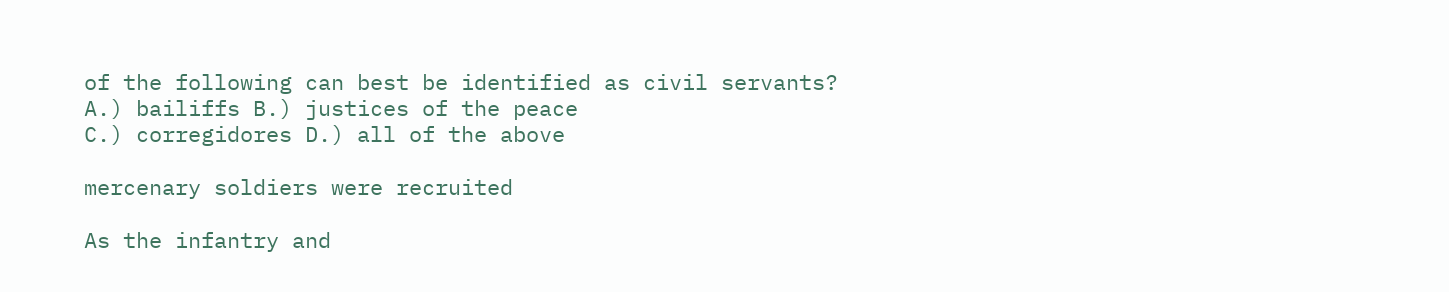of the following can best be identified as civil servants?
A.) bailiffs B.) justices of the peace
C.) corregidores D.) all of the above

mercenary soldiers were recruited

As the infantry and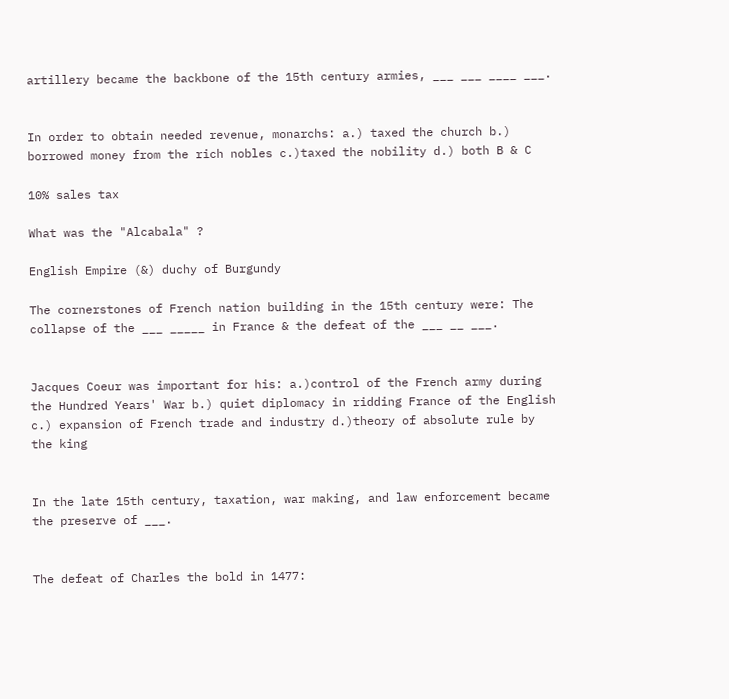artillery became the backbone of the 15th century armies, ___ ___ ____ ___.


In order to obtain needed revenue, monarchs: a.) taxed the church b.) borrowed money from the rich nobles c.)taxed the nobility d.) both B & C

10% sales tax

What was the "Alcabala" ?

English Empire (&) duchy of Burgundy

The cornerstones of French nation building in the 15th century were: The collapse of the ___ _____ in France & the defeat of the ___ __ ___.


Jacques Coeur was important for his: a.)control of the French army during the Hundred Years' War b.) quiet diplomacy in ridding France of the English c.) expansion of French trade and industry d.)theory of absolute rule by the king


In the late 15th century, taxation, war making, and law enforcement became the preserve of ___.


The defeat of Charles the bold in 1477: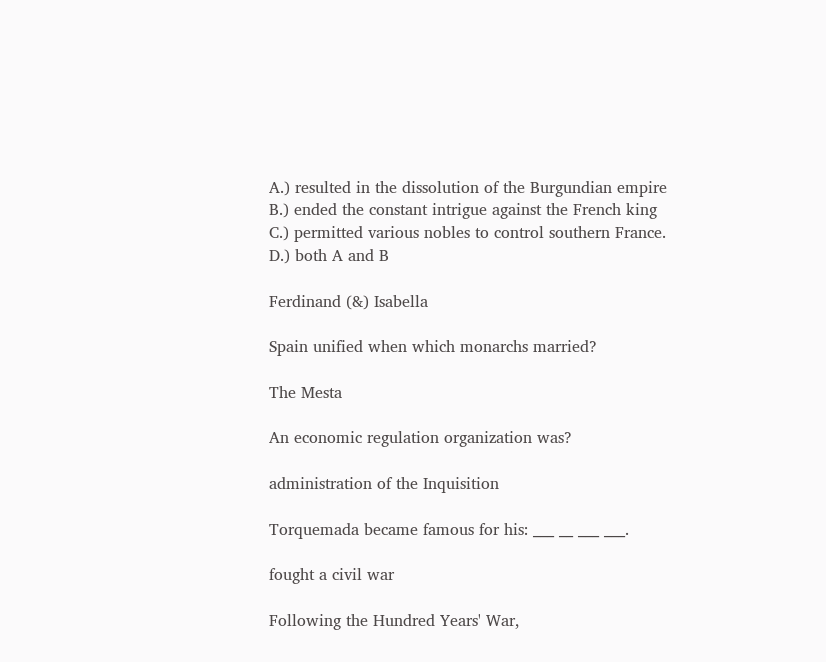A.) resulted in the dissolution of the Burgundian empire
B.) ended the constant intrigue against the French king
C.) permitted various nobles to control southern France.
D.) both A and B

Ferdinand (&) Isabella

Spain unified when which monarchs married?

The Mesta

An economic regulation organization was?

administration of the Inquisition

Torquemada became famous for his: ___ __ ___ ___.

fought a civil war

Following the Hundred Years' War,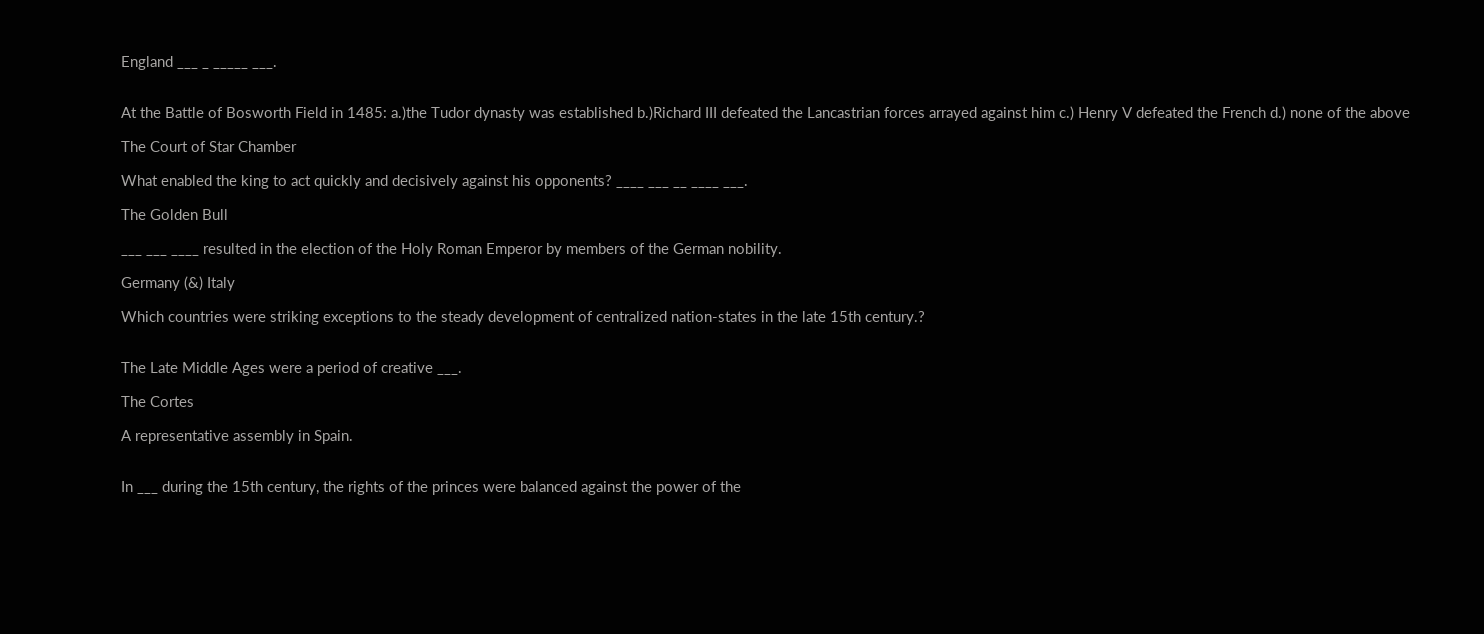England ___ _ _____ ___.


At the Battle of Bosworth Field in 1485: a.)the Tudor dynasty was established b.)Richard III defeated the Lancastrian forces arrayed against him c.) Henry V defeated the French d.) none of the above

The Court of Star Chamber

What enabled the king to act quickly and decisively against his opponents? ____ ___ __ ____ ___.

The Golden Bull

___ ___ ____ resulted in the election of the Holy Roman Emperor by members of the German nobility.

Germany (&) Italy

Which countries were striking exceptions to the steady development of centralized nation-states in the late 15th century.?


The Late Middle Ages were a period of creative ___.

The Cortes

A representative assembly in Spain.


In ___ during the 15th century, the rights of the princes were balanced against the power of the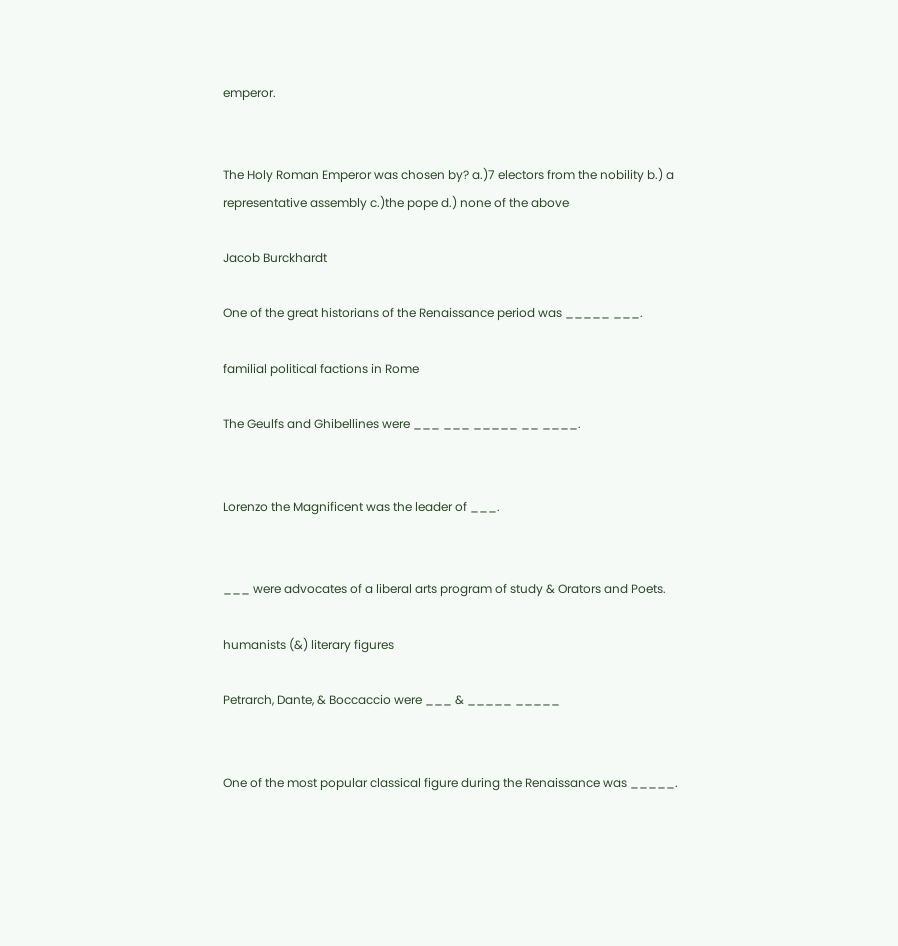emperor.


The Holy Roman Emperor was chosen by? a.)7 electors from the nobility b.) a representative assembly c.)the pope d.) none of the above

Jacob Burckhardt

One of the great historians of the Renaissance period was _____ ___.

familial political factions in Rome

The Geulfs and Ghibellines were ___ ___ _____ __ ____.


Lorenzo the Magnificent was the leader of ___.


___ were advocates of a liberal arts program of study & Orators and Poets.

humanists (&) literary figures

Petrarch, Dante, & Boccaccio were ___ & _____ _____


One of the most popular classical figure during the Renaissance was _____.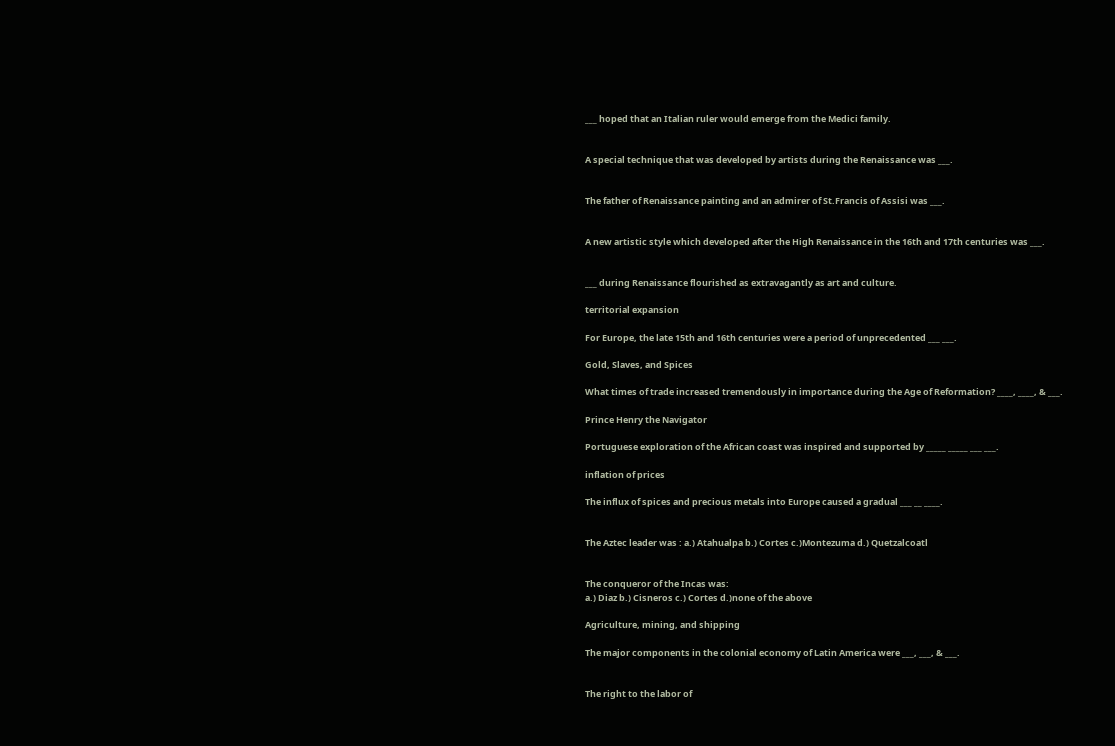___ hoped that an Italian ruler would emerge from the Medici family.


A special technique that was developed by artists during the Renaissance was ___.


The father of Renaissance painting and an admirer of St.Francis of Assisi was ___.


A new artistic style which developed after the High Renaissance in the 16th and 17th centuries was ___.


___ during Renaissance flourished as extravagantly as art and culture.

territorial expansion

For Europe, the late 15th and 16th centuries were a period of unprecedented ___ ___.

Gold, Slaves, and Spices

What times of trade increased tremendously in importance during the Age of Reformation? ____, ____, & ___.

Prince Henry the Navigator

Portuguese exploration of the African coast was inspired and supported by _____ _____ ___ ___.

inflation of prices

The influx of spices and precious metals into Europe caused a gradual ___ __ ____.


The Aztec leader was : a.) Atahualpa b.) Cortes c.)Montezuma d.) Quetzalcoatl


The conqueror of the Incas was:
a.) Diaz b.) Cisneros c.) Cortes d.)none of the above

Agriculture, mining, and shipping

The major components in the colonial economy of Latin America were ___, ___, & ___.


The right to the labor of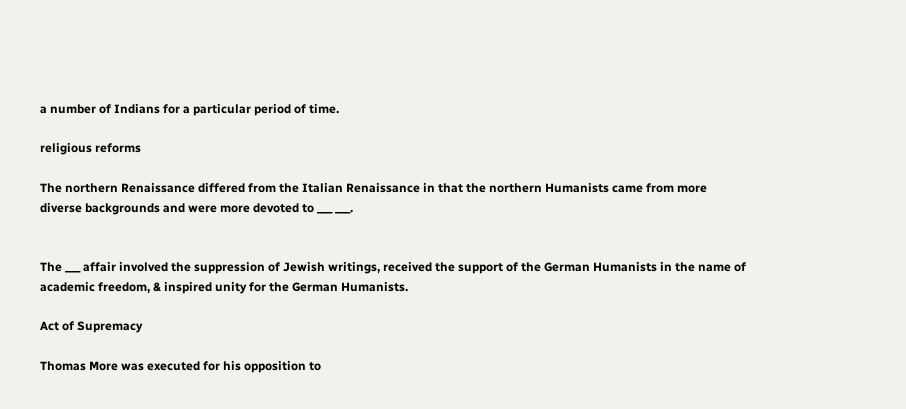a number of Indians for a particular period of time.

religious reforms

The northern Renaissance differed from the Italian Renaissance in that the northern Humanists came from more diverse backgrounds and were more devoted to ___ ___.


The ___ affair involved the suppression of Jewish writings, received the support of the German Humanists in the name of academic freedom, & inspired unity for the German Humanists.

Act of Supremacy

Thomas More was executed for his opposition to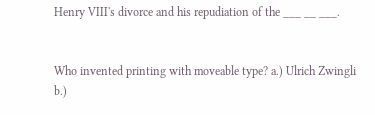Henry VIII's divorce and his repudiation of the ___ __ ___.


Who invented printing with moveable type? a.) Ulrich Zwingli b.)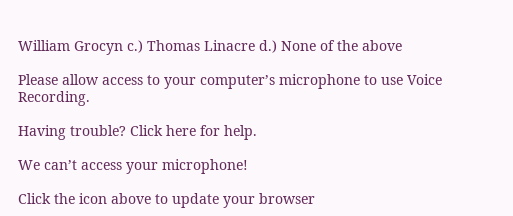William Grocyn c.) Thomas Linacre d.) None of the above

Please allow access to your computer’s microphone to use Voice Recording.

Having trouble? Click here for help.

We can’t access your microphone!

Click the icon above to update your browser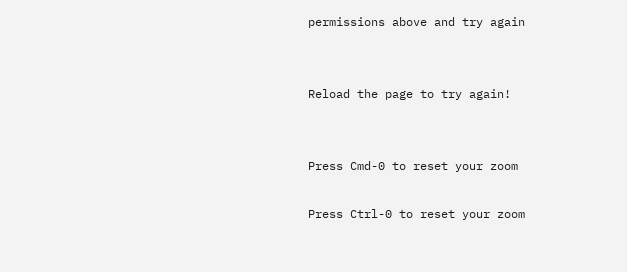permissions above and try again


Reload the page to try again!


Press Cmd-0 to reset your zoom

Press Ctrl-0 to reset your zoom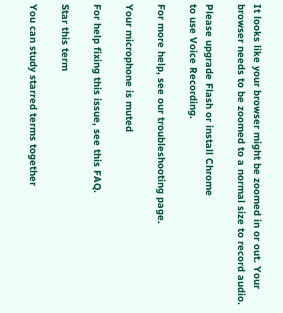It looks like your browser might be zoomed in or out. Your browser needs to be zoomed to a normal size to record audio.

Please upgrade Flash or install Chrome
to use Voice Recording.

For more help, see our troubleshooting page.

Your microphone is muted

For help fixing this issue, see this FAQ.

Star this term

You can study starred terms together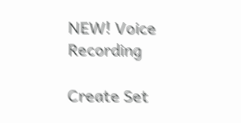NEW! Voice Recording

Create Set